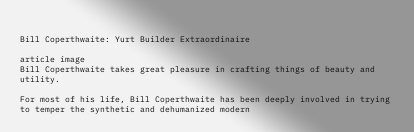Bill Coperthwaite: Yurt Builder Extraordinaire

article image
Bill Coperthwaite takes great pleasure in crafting things of beauty and utility.

For most of his life, Bill Coperthwaite has been deeply involved in trying to temper the synthetic and dehumanized modern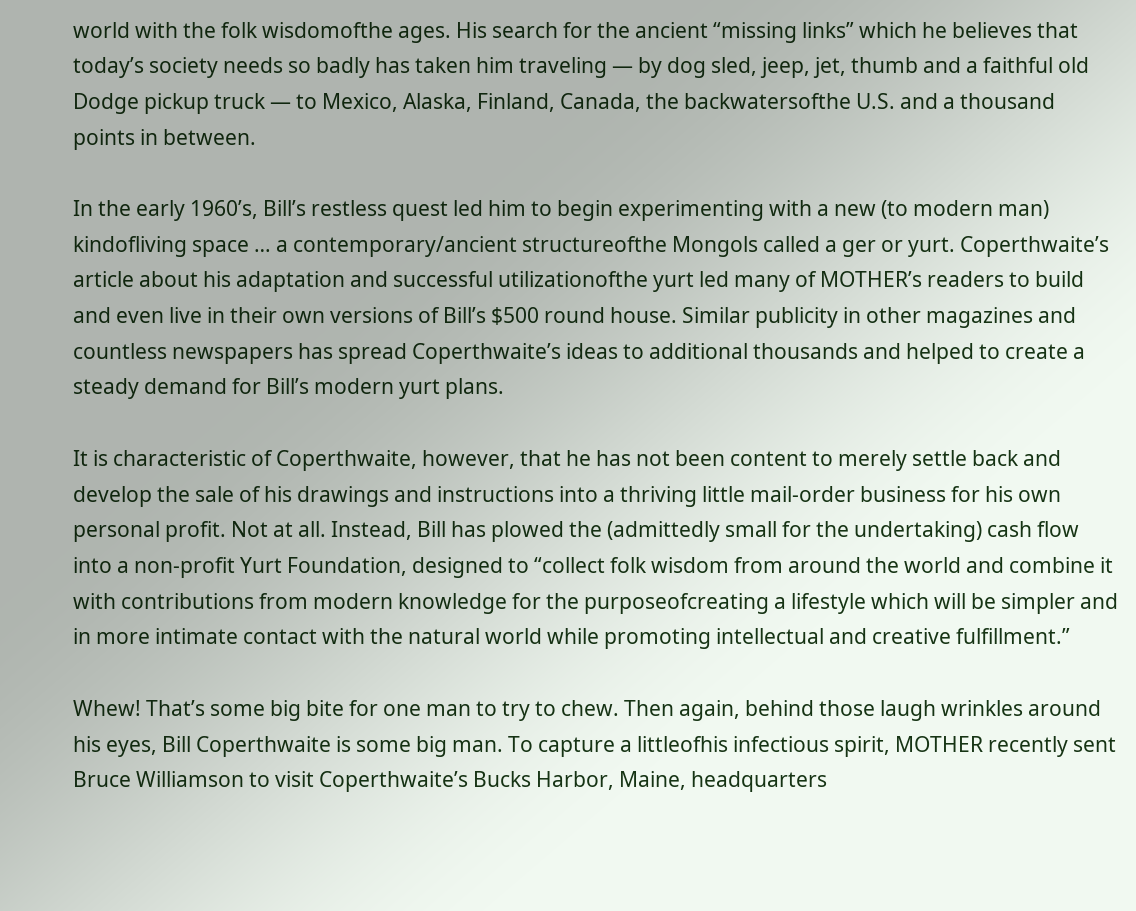world with the folk wisdomofthe ages. His search for the ancient “missing links” which he believes that today’s society needs so badly has taken him traveling — by dog sled, jeep, jet, thumb and a faithful old Dodge pickup truck — to Mexico, Alaska, Finland, Canada, the backwatersofthe U.S. and a thousand points in between.

In the early 1960’s, Bill’s restless quest led him to begin experimenting with a new (to modern man) kindofliving space … a contemporary/ancient structureofthe Mongols called a ger or yurt. Coperthwaite’s article about his adaptation and successful utilizationofthe yurt led many of MOTHER’s readers to build and even live in their own versions of Bill’s $500 round house. Similar publicity in other magazines and countless newspapers has spread Coperthwaite’s ideas to additional thousands and helped to create a steady demand for Bill’s modern yurt plans.

It is characteristic of Coperthwaite, however, that he has not been content to merely settle back and develop the sale of his drawings and instructions into a thriving little mail-order business for his own personal profit. Not at all. Instead, Bill has plowed the (admittedly small for the undertaking) cash flow into a non-profit Yurt Foundation, designed to “collect folk wisdom from around the world and combine it with contributions from modern knowledge for the purposeofcreating a lifestyle which will be simpler and in more intimate contact with the natural world while promoting intellectual and creative fulfillment.”

Whew! That’s some big bite for one man to try to chew. Then again, behind those laugh wrinkles around his eyes, Bill Coperthwaite is some big man. To capture a littleofhis infectious spirit, MOTHER recently sent Bruce Williamson to visit Coperthwaite’s Bucks Harbor, Maine, headquarters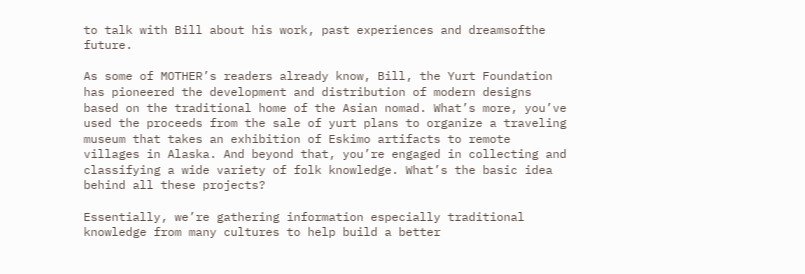to talk with Bill about his work, past experiences and dreamsofthe future.

As some of MOTHER’s readers already know, Bill, the Yurt Foundation has pioneered the development and distribution of modern designs based on the traditional home of the Asian nomad. What’s more, you’ve used the proceeds from the sale of yurt plans to organize a traveling museum that takes an exhibition of Eskimo artifacts to remote villages in Alaska. And beyond that, you’re engaged in collecting and classifying a wide variety of folk knowledge. What’s the basic idea behind all these projects?

Essentially, we’re gathering information especially traditional knowledge from many cultures to help build a better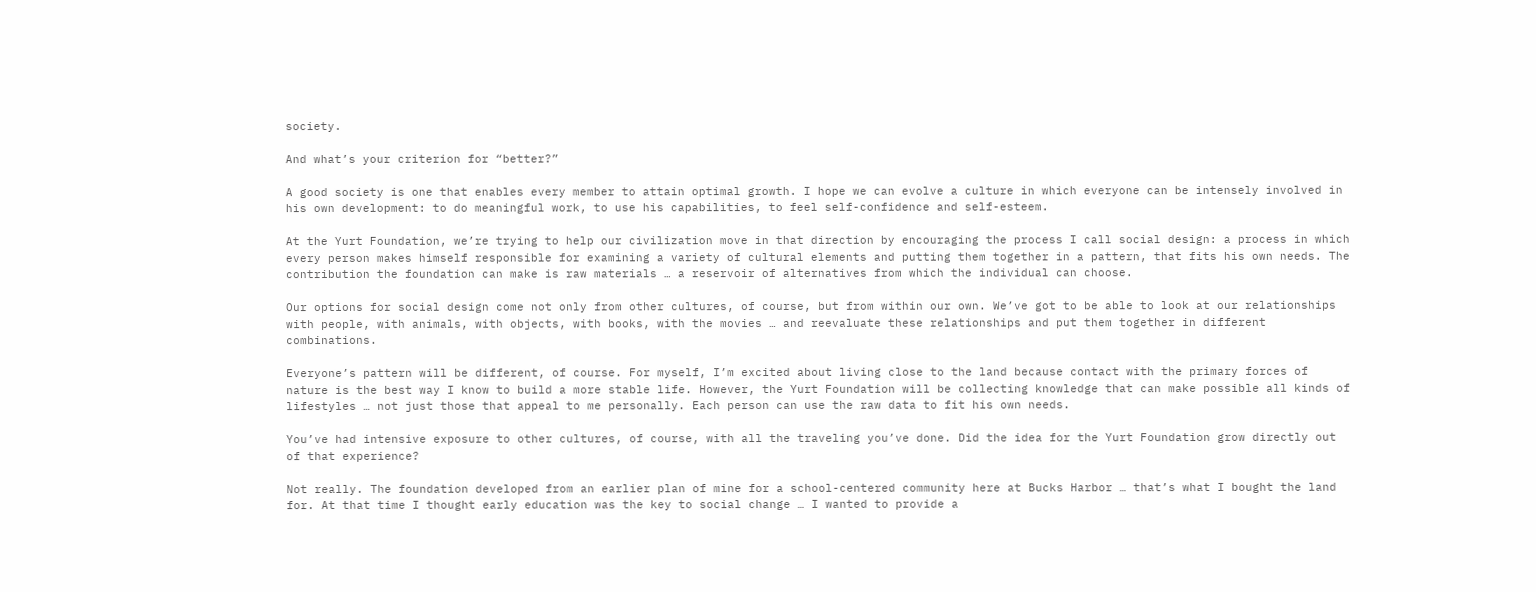society.

And what’s your criterion for “better?”

A good society is one that enables every member to attain optimal growth. I hope we can evolve a culture in which everyone can be intensely involved in his own development: to do meaningful work, to use his capabilities, to feel self-confidence and self-esteem.

At the Yurt Foundation, we’re trying to help our civilization move in that direction by encouraging the process I call social design: a process in which every person makes himself responsible for examining a variety of cultural elements and putting them together in a pattern, that fits his own needs. The contribution the foundation can make is raw materials … a reservoir of alternatives from which the individual can choose.

Our options for social design come not only from other cultures, of course, but from within our own. We’ve got to be able to look at our relationships with people, with animals, with objects, with books, with the movies … and reevaluate these relationships and put them together in different combinations.

Everyone’s pattern will be different, of course. For myself, I’m excited about living close to the land because contact with the primary forces of nature is the best way I know to build a more stable life. However, the Yurt Foundation will be collecting knowledge that can make possible all kinds of lifestyles … not just those that appeal to me personally. Each person can use the raw data to fit his own needs.

You’ve had intensive exposure to other cultures, of course, with all the traveling you’ve done. Did the idea for the Yurt Foundation grow directly out of that experience?

Not really. The foundation developed from an earlier plan of mine for a school-centered community here at Bucks Harbor … that’s what I bought the land for. At that time I thought early education was the key to social change … I wanted to provide a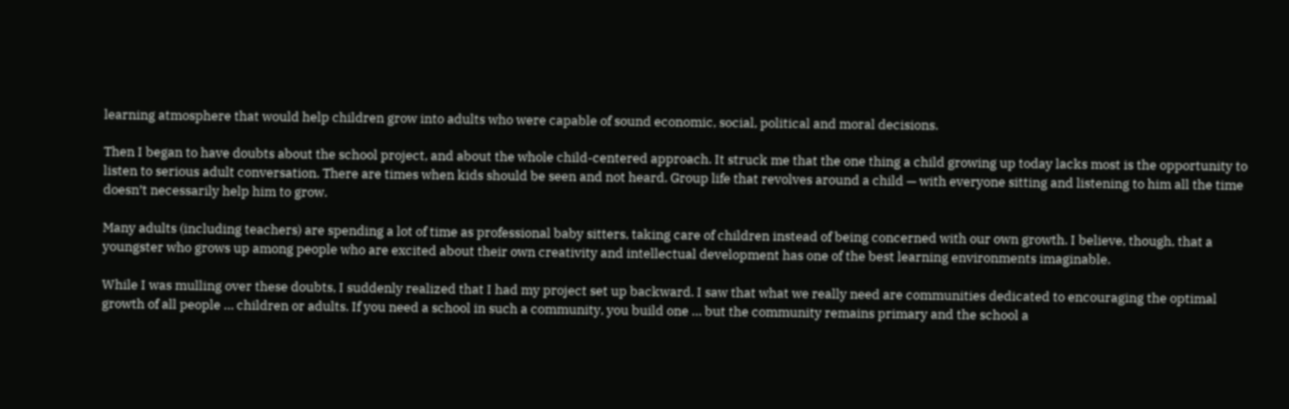learning atmosphere that would help children grow into adults who were capable of sound economic, social, political and moral decisions.

Then I began to have doubts about the school project, and about the whole child-centered approach. It struck me that the one thing a child growing up today lacks most is the opportunity to listen to serious adult conversation. There are times when kids should be seen and not heard. Group life that revolves around a child — with everyone sitting and listening to him all the time doesn’t necessarily help him to grow.

Many adults (including teachers) are spending a lot of time as professional baby sitters, taking care of children instead of being concerned with our own growth. I believe, though, that a youngster who grows up among people who are excited about their own creativity and intellectual development has one of the best learning environments imaginable.

While I was mulling over these doubts, I suddenly realized that I had my project set up backward. I saw that what we really need are communities dedicated to encouraging the optimal growth of all people … children or adults. If you need a school in such a community, you build one … but the community remains primary and the school a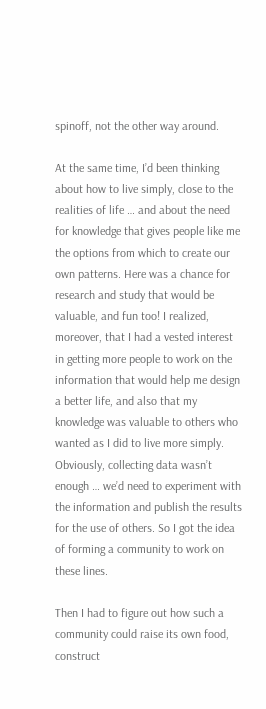spinoff, not the other way around.

At the same time, I’d been thinking about how to live simply, close to the realities of life … and about the need for knowledge that gives people like me the options from which to create our own patterns. Here was a chance for research and study that would be valuable, and fun too! I realized, moreover, that I had a vested interest in getting more people to work on the information that would help me design a better life, and also that my knowledge was valuable to others who wanted as I did to live more simply. Obviously, collecting data wasn’t enough … we’d need to experiment with the information and publish the results for the use of others. So I got the idea of forming a community to work on these lines.

Then I had to figure out how such a community could raise its own food, construct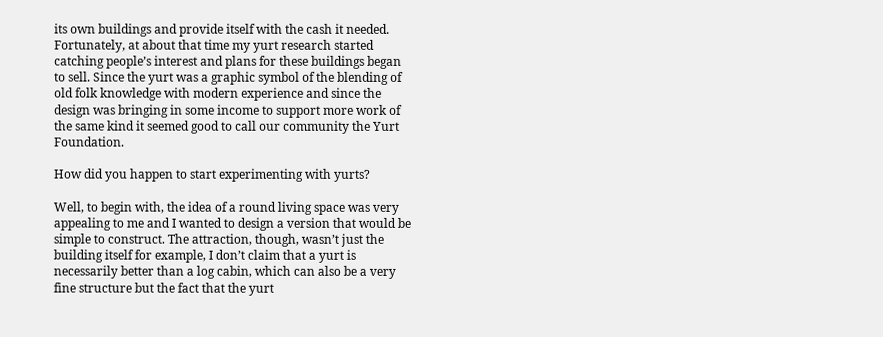its own buildings and provide itself with the cash it needed. Fortunately, at about that time my yurt research started catching people’s interest and plans for these buildings began to sell. Since the yurt was a graphic symbol of the blending of old folk knowledge with modern experience and since the design was bringing in some income to support more work of the same kind it seemed good to call our community the Yurt Foundation.

How did you happen to start experimenting with yurts?

Well, to begin with, the idea of a round living space was very appealing to me and I wanted to design a version that would be simple to construct. The attraction, though, wasn’t just the building itself for example, I don’t claim that a yurt is necessarily better than a log cabin, which can also be a very fine structure but the fact that the yurt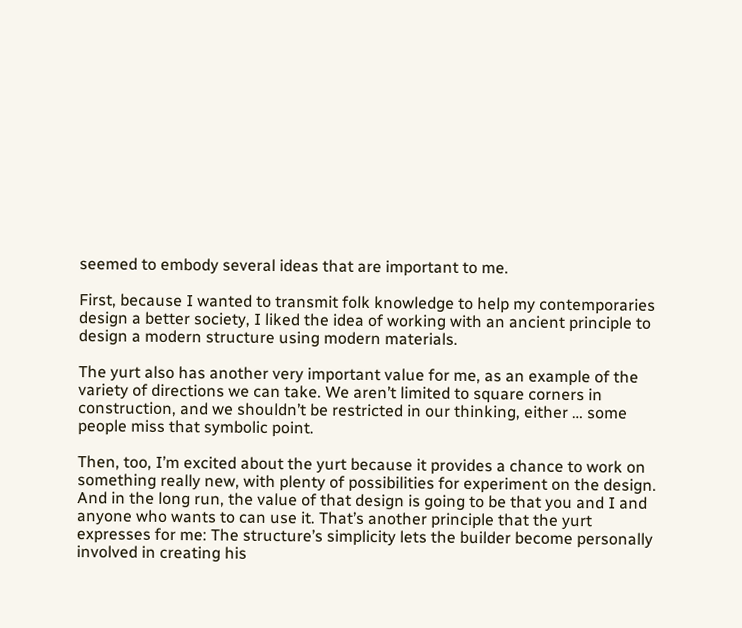seemed to embody several ideas that are important to me.

First, because I wanted to transmit folk knowledge to help my contemporaries design a better society, I liked the idea of working with an ancient principle to design a modern structure using modern materials.

The yurt also has another very important value for me, as an example of the variety of directions we can take. We aren’t limited to square corners in construction, and we shouldn’t be restricted in our thinking, either … some people miss that symbolic point.

Then, too, I’m excited about the yurt because it provides a chance to work on something really new, with plenty of possibilities for experiment on the design. And in the long run, the value of that design is going to be that you and I and anyone who wants to can use it. That’s another principle that the yurt expresses for me: The structure’s simplicity lets the builder become personally involved in creating his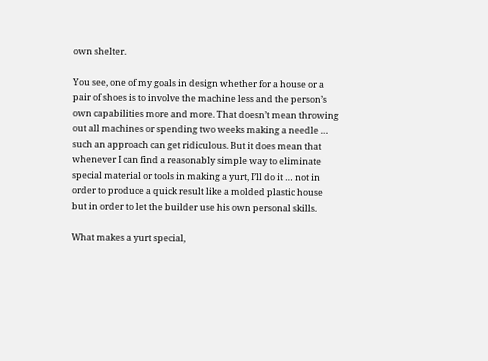own shelter.

You see, one of my goals in design whether for a house or a pair of shoes is to involve the machine less and the person’s own capabilities more and more. That doesn’t mean throwing out all machines or spending two weeks making a needle … such an approach can get ridiculous. But it does mean that whenever I can find a reasonably simple way to eliminate special material or tools in making a yurt, I’ll do it … not in order to produce a quick result like a molded plastic house but in order to let the builder use his own personal skills.

What makes a yurt special,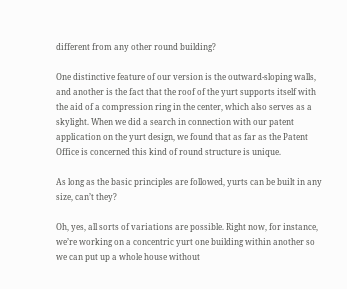different from any other round building?

One distinctive feature of our version is the outward-sloping walls, and another is the fact that the roof of the yurt supports itself with the aid of a compression ring in the center, which also serves as a skylight. When we did a search in connection with our patent application on the yurt design, we found that as far as the Patent Office is concerned this kind of round structure is unique.

As long as the basic principles are followed, yurts can be built in any size, can’t they?

Oh, yes, all sorts of variations are possible. Right now, for instance, we’re working on a concentric yurt one building within another so we can put up a whole house without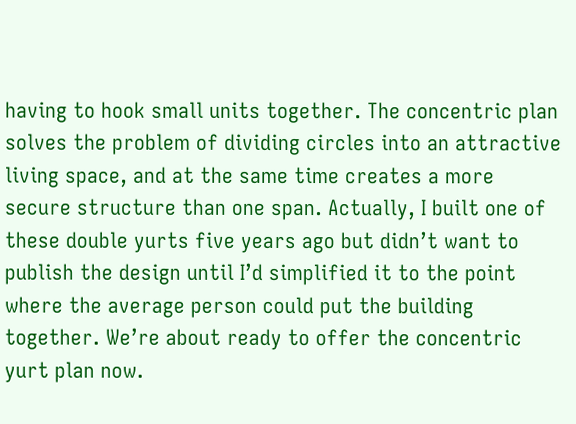having to hook small units together. The concentric plan solves the problem of dividing circles into an attractive living space, and at the same time creates a more secure structure than one span. Actually, I built one of these double yurts five years ago but didn’t want to publish the design until I’d simplified it to the point where the average person could put the building together. We’re about ready to offer the concentric yurt plan now.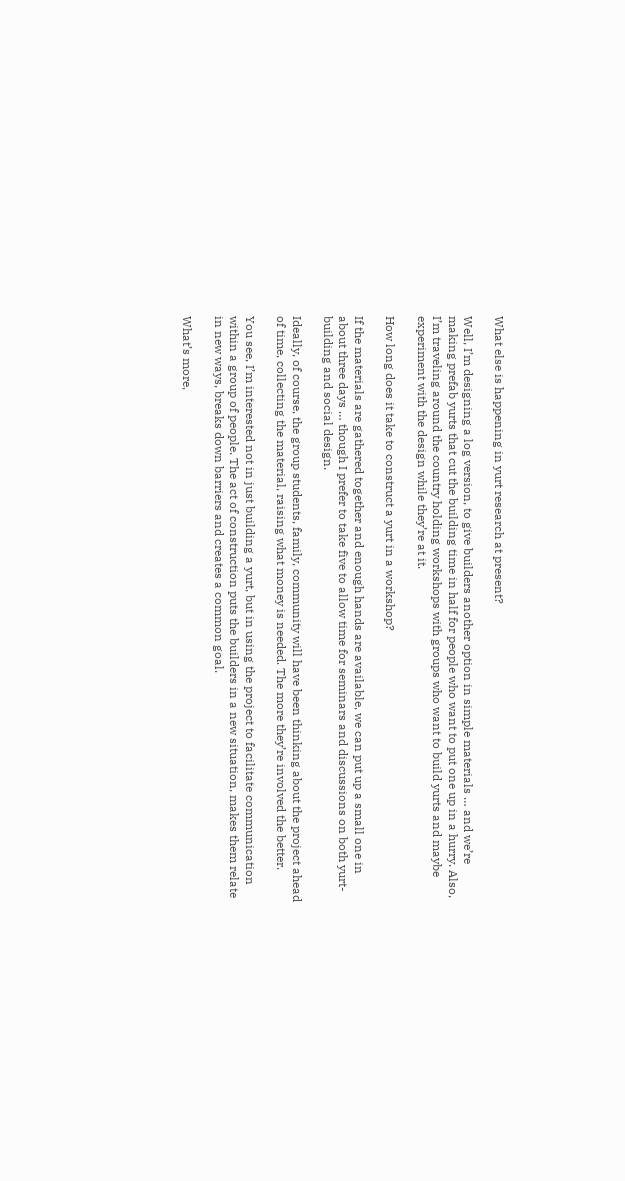What else is happening in yurt research at present?

Well, I’m designing a log version, to give builders another option in simple materials … and we’re making prefab yurts that cut the building time in half for people who want to put one up in a hurry. Also, I’m traveling around the country holding workshops with groups who want to build yurts and maybe experiment with the design while they’re at it.

How long does it take to construct a yurt in a workshop?

If the materials are gathered together and enough hands are available, we can put up a small one in about three days … though I prefer to take five to allow time for seminars and discussions on both yurt-building and social design.

Ideally, of course, the group students, family, community will have been thinking about the project ahead of time, collecting the material, raising what money is needed. The more they’re involved the better.

You see, I’m interested not in just building a yurt, but in using the project to facilitate communication within a group of people. The act of construction puts the builders in a new situation, makes them relate in new ways, breaks down barriers and creates a common goal.

What’s more,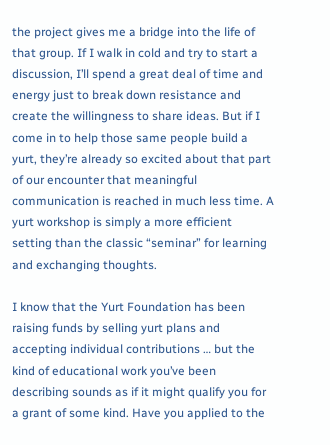the project gives me a bridge into the life of that group. If I walk in cold and try to start a discussion, I’ll spend a great deal of time and energy just to break down resistance and create the willingness to share ideas. But if I come in to help those same people build a yurt, they’re already so excited about that part of our encounter that meaningful communication is reached in much less time. A yurt workshop is simply a more efficient setting than the classic “seminar” for learning and exchanging thoughts.

I know that the Yurt Foundation has been raising funds by selling yurt plans and accepting individual contributions … but the kind of educational work you’ve been describing sounds as if it might qualify you for a grant of some kind. Have you applied to the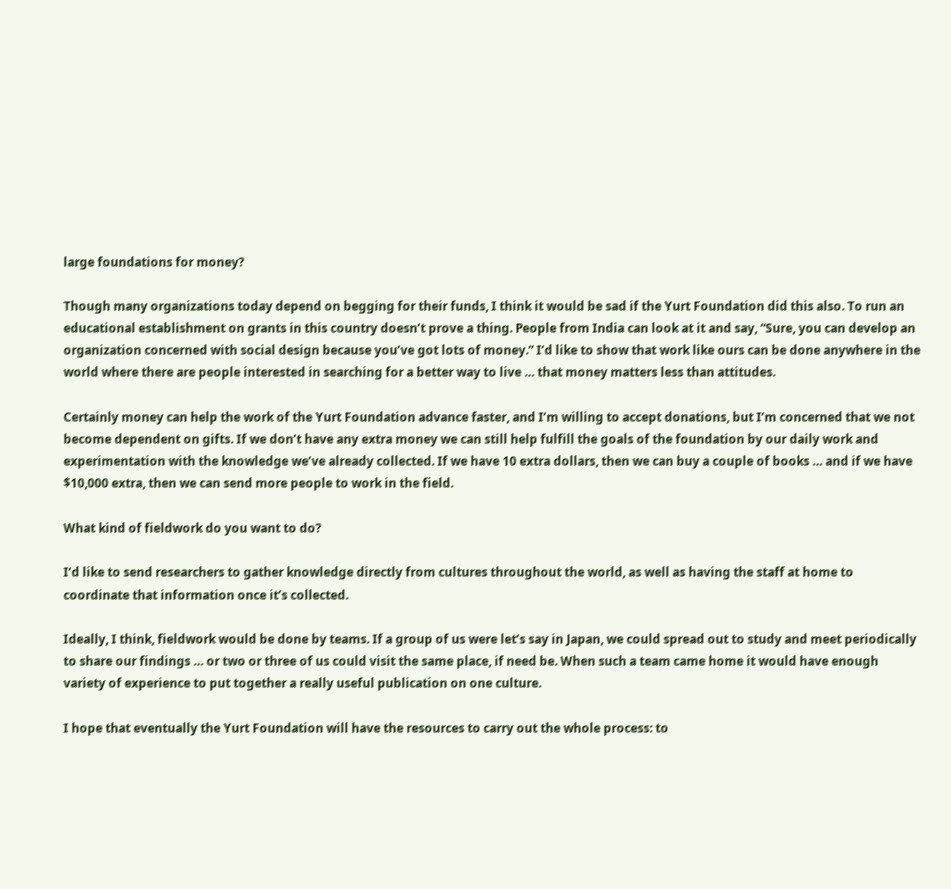large foundations for money?

Though many organizations today depend on begging for their funds, I think it would be sad if the Yurt Foundation did this also. To run an educational establishment on grants in this country doesn’t prove a thing. People from India can look at it and say, “Sure, you can develop an organization concerned with social design because you’ve got lots of money.” I’d like to show that work like ours can be done anywhere in the world where there are people interested in searching for a better way to live … that money matters less than attitudes.

Certainly money can help the work of the Yurt Foundation advance faster, and I’m willing to accept donations, but I’m concerned that we not become dependent on gifts. If we don’t have any extra money we can still help fulfill the goals of the foundation by our daily work and experimentation with the knowledge we’ve already collected. If we have 10 extra dollars, then we can buy a couple of books … and if we have $10,000 extra, then we can send more people to work in the field.

What kind of fieldwork do you want to do?

I’d like to send researchers to gather knowledge directly from cultures throughout the world, as well as having the staff at home to coordinate that information once it’s collected.

Ideally, I think, fieldwork would be done by teams. If a group of us were let’s say in Japan, we could spread out to study and meet periodically to share our findings … or two or three of us could visit the same place, if need be. When such a team came home it would have enough variety of experience to put together a really useful publication on one culture.

I hope that eventually the Yurt Foundation will have the resources to carry out the whole process: to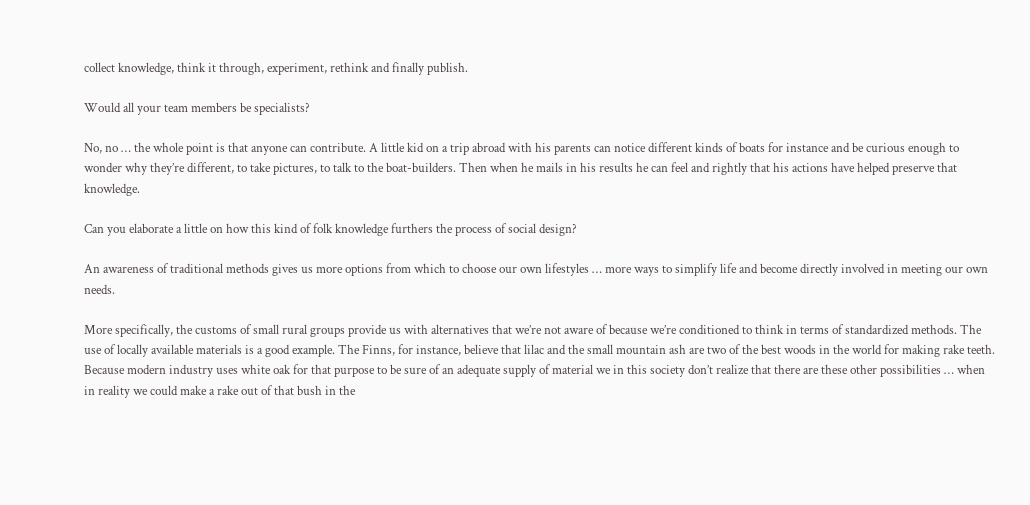collect knowledge, think it through, experiment, rethink and finally publish.

Would all your team members be specialists?

No, no … the whole point is that anyone can contribute. A little kid on a trip abroad with his parents can notice different kinds of boats for instance and be curious enough to wonder why they’re different, to take pictures, to talk to the boat-builders. Then when he mails in his results he can feel and rightly that his actions have helped preserve that knowledge.

Can you elaborate a little on how this kind of folk knowledge furthers the process of social design?

An awareness of traditional methods gives us more options from which to choose our own lifestyles … more ways to simplify life and become directly involved in meeting our own needs.

More specifically, the customs of small rural groups provide us with alternatives that we’re not aware of because we’re conditioned to think in terms of standardized methods. The use of locally available materials is a good example. The Finns, for instance, believe that lilac and the small mountain ash are two of the best woods in the world for making rake teeth. Because modern industry uses white oak for that purpose to be sure of an adequate supply of material we in this society don’t realize that there are these other possibilities … when in reality we could make a rake out of that bush in the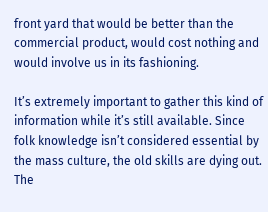front yard that would be better than the commercial product, would cost nothing and would involve us in its fashioning.

It’s extremely important to gather this kind of information while it’s still available. Since folk knowledge isn’t considered essential by the mass culture, the old skills are dying out. The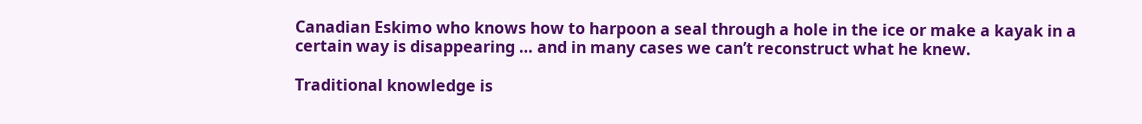Canadian Eskimo who knows how to harpoon a seal through a hole in the ice or make a kayak in a certain way is disappearing … and in many cases we can’t reconstruct what he knew.

Traditional knowledge is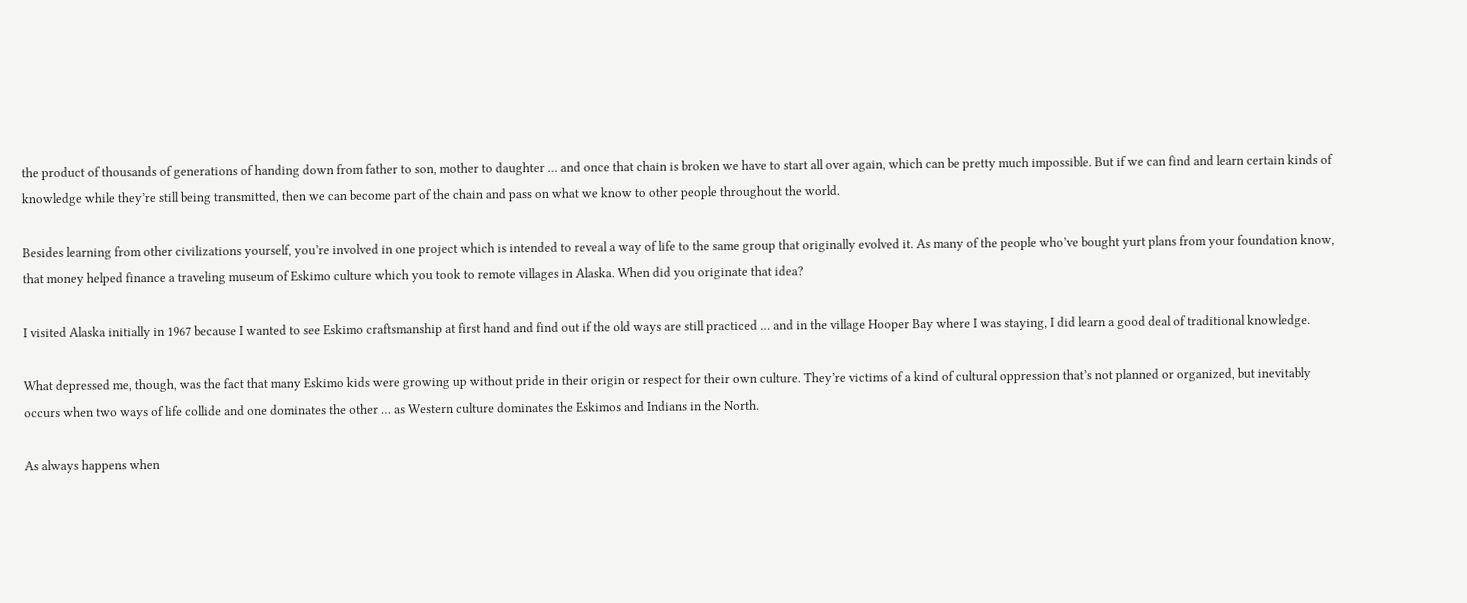the product of thousands of generations of handing down from father to son, mother to daughter … and once that chain is broken we have to start all over again, which can be pretty much impossible. But if we can find and learn certain kinds of knowledge while they’re still being transmitted, then we can become part of the chain and pass on what we know to other people throughout the world.

Besides learning from other civilizations yourself, you’re involved in one project which is intended to reveal a way of life to the same group that originally evolved it. As many of the people who’ve bought yurt plans from your foundation know, that money helped finance a traveling museum of Eskimo culture which you took to remote villages in Alaska. When did you originate that idea?

I visited Alaska initially in 1967 because I wanted to see Eskimo craftsmanship at first hand and find out if the old ways are still practiced … and in the village Hooper Bay where I was staying, I did learn a good deal of traditional knowledge.

What depressed me, though, was the fact that many Eskimo kids were growing up without pride in their origin or respect for their own culture. They’re victims of a kind of cultural oppression that’s not planned or organized, but inevitably occurs when two ways of life collide and one dominates the other … as Western culture dominates the Eskimos and Indians in the North.

As always happens when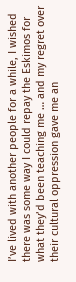I’ve lived with another people for a while, I wished there was some way I could repay the Eskimos for what they’d been teaching me … and my regret over their cultural oppression gave me an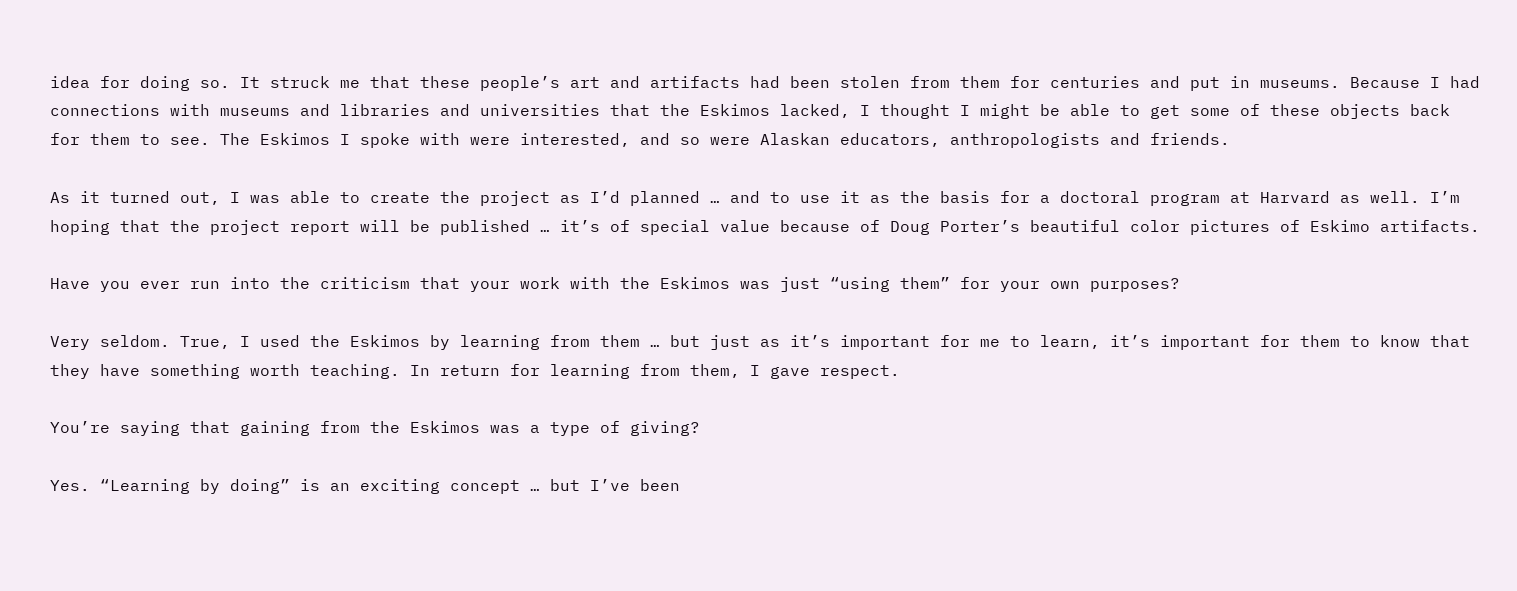idea for doing so. It struck me that these people’s art and artifacts had been stolen from them for centuries and put in museums. Because I had connections with museums and libraries and universities that the Eskimos lacked, I thought I might be able to get some of these objects back for them to see. The Eskimos I spoke with were interested, and so were Alaskan educators, anthropologists and friends.

As it turned out, I was able to create the project as I’d planned … and to use it as the basis for a doctoral program at Harvard as well. I’m hoping that the project report will be published … it’s of special value because of Doug Porter’s beautiful color pictures of Eskimo artifacts.

Have you ever run into the criticism that your work with the Eskimos was just “using them” for your own purposes?

Very seldom. True, I used the Eskimos by learning from them … but just as it’s important for me to learn, it’s important for them to know that they have something worth teaching. In return for learning from them, I gave respect.

You’re saying that gaining from the Eskimos was a type of giving?

Yes. “Learning by doing” is an exciting concept … but I’ve been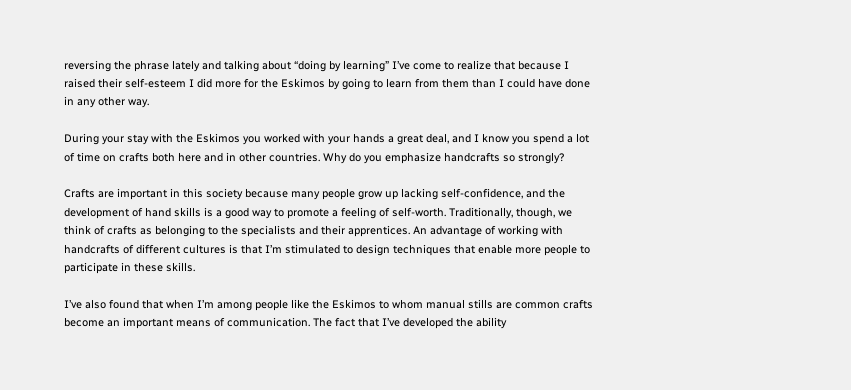reversing the phrase lately and talking about “doing by learning” I’ve come to realize that because I raised their self-esteem I did more for the Eskimos by going to learn from them than I could have done in any other way.

During your stay with the Eskimos you worked with your hands a great deal, and I know you spend a lot of time on crafts both here and in other countries. Why do you emphasize handcrafts so strongly?

Crafts are important in this society because many people grow up lacking self-confidence, and the development of hand skills is a good way to promote a feeling of self-worth. Traditionally, though, we think of crafts as belonging to the specialists and their apprentices. An advantage of working with handcrafts of different cultures is that I’m stimulated to design techniques that enable more people to participate in these skills.

I’ve also found that when I’m among people like the Eskimos to whom manual stills are common crafts become an important means of communication. The fact that I’ve developed the ability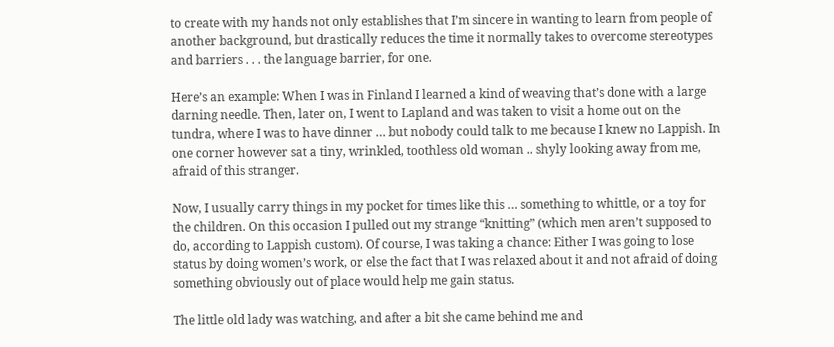to create with my hands not only establishes that I’m sincere in wanting to learn from people of another background, but drastically reduces the time it normally takes to overcome stereotypes and barriers . . . the language barrier, for one.

Here’s an example: When I was in Finland I learned a kind of weaving that’s done with a large darning needle. Then, later on, I went to Lapland and was taken to visit a home out on the tundra, where I was to have dinner … but nobody could talk to me because I knew no Lappish. In one corner however sat a tiny, wrinkled, toothless old woman .. shyly looking away from me, afraid of this stranger.

Now, I usually carry things in my pocket for times like this … something to whittle, or a toy for the children. On this occasion I pulled out my strange “knitting” (which men aren’t supposed to do, according to Lappish custom). Of course, I was taking a chance: Either I was going to lose status by doing women’s work, or else the fact that I was relaxed about it and not afraid of doing something obviously out of place would help me gain status.

The little old lady was watching, and after a bit she came behind me and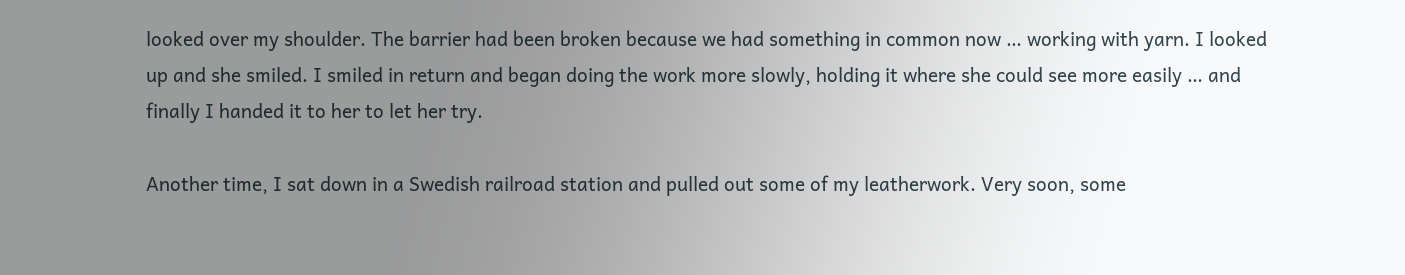looked over my shoulder. The barrier had been broken because we had something in common now … working with yarn. I looked up and she smiled. I smiled in return and began doing the work more slowly, holding it where she could see more easily … and finally I handed it to her to let her try.

Another time, I sat down in a Swedish railroad station and pulled out some of my leatherwork. Very soon, some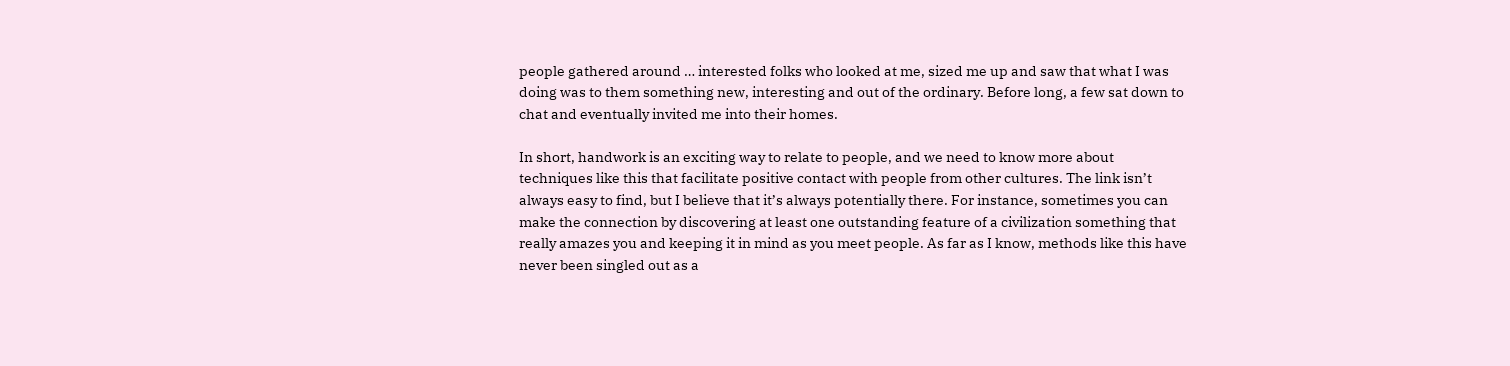people gathered around … interested folks who looked at me, sized me up and saw that what I was doing was to them something new, interesting and out of the ordinary. Before long, a few sat down to chat and eventually invited me into their homes.

In short, handwork is an exciting way to relate to people, and we need to know more about techniques like this that facilitate positive contact with people from other cultures. The link isn’t always easy to find, but I believe that it’s always potentially there. For instance, sometimes you can make the connection by discovering at least one outstanding feature of a civilization something that really amazes you and keeping it in mind as you meet people. As far as I know, methods like this have never been singled out as a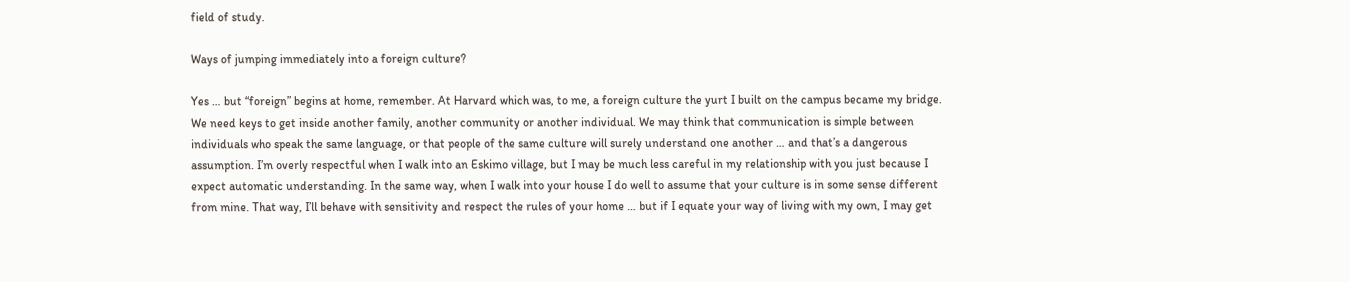field of study.

Ways of jumping immediately into a foreign culture?

Yes … but “foreign” begins at home, remember. At Harvard which was, to me, a foreign culture the yurt I built on the campus became my bridge. We need keys to get inside another family, another community or another individual. We may think that communication is simple between individuals who speak the same language, or that people of the same culture will surely understand one another … and that’s a dangerous assumption. I’m overly respectful when I walk into an Eskimo village, but I may be much less careful in my relationship with you just because I expect automatic understanding. In the same way, when I walk into your house I do well to assume that your culture is in some sense different from mine. That way, I’ll behave with sensitivity and respect the rules of your home … but if I equate your way of living with my own, I may get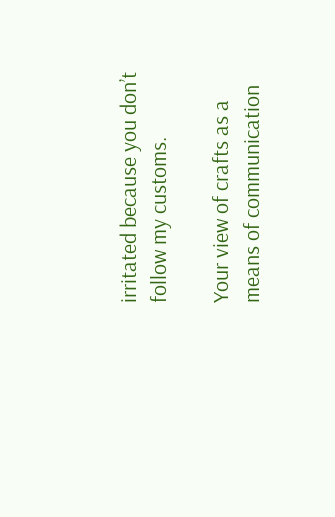irritated because you don’t follow my customs.

Your view of crafts as a means of communication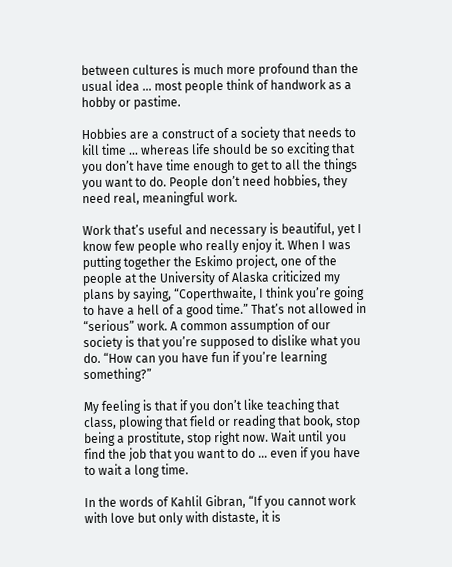between cultures is much more profound than the usual idea … most people think of handwork as a hobby or pastime.

Hobbies are a construct of a society that needs to kill time … whereas life should be so exciting that you don’t have time enough to get to all the things you want to do. People don’t need hobbies, they need real, meaningful work.

Work that’s useful and necessary is beautiful, yet I know few people who really enjoy it. When I was putting together the Eskimo project, one of the people at the University of Alaska criticized my plans by saying, “Coperthwaite, I think you’re going to have a hell of a good time.” That’s not allowed in “serious” work. A common assumption of our society is that you’re supposed to dislike what you do. “How can you have fun if you’re learning something?”

My feeling is that if you don’t like teaching that class, plowing that field or reading that book, stop being a prostitute, stop right now. Wait until you find the job that you want to do … even if you have to wait a long time.

In the words of Kahlil Gibran, “If you cannot work with love but only with distaste, it is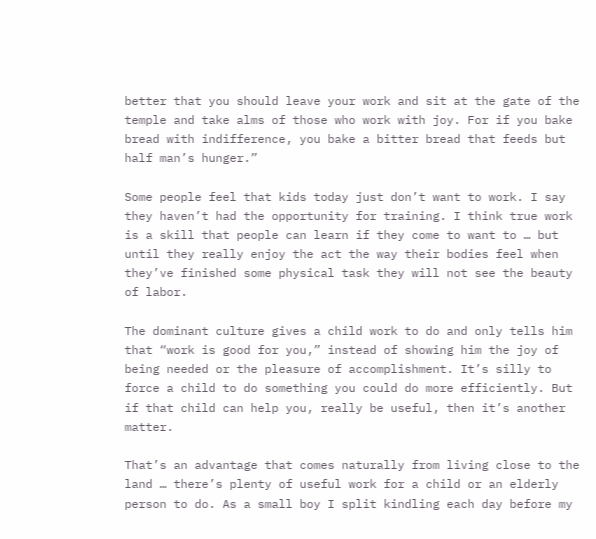better that you should leave your work and sit at the gate of the temple and take alms of those who work with joy. For if you bake bread with indifference, you bake a bitter bread that feeds but half man’s hunger.”

Some people feel that kids today just don’t want to work. I say they haven’t had the opportunity for training. I think true work is a skill that people can learn if they come to want to … but until they really enjoy the act the way their bodies feel when they’ve finished some physical task they will not see the beauty of labor.

The dominant culture gives a child work to do and only tells him that “work is good for you,” instead of showing him the joy of being needed or the pleasure of accomplishment. It’s silly to force a child to do something you could do more efficiently. But if that child can help you, really be useful, then it’s another matter.

That’s an advantage that comes naturally from living close to the land … there’s plenty of useful work for a child or an elderly person to do. As a small boy I split kindling each day before my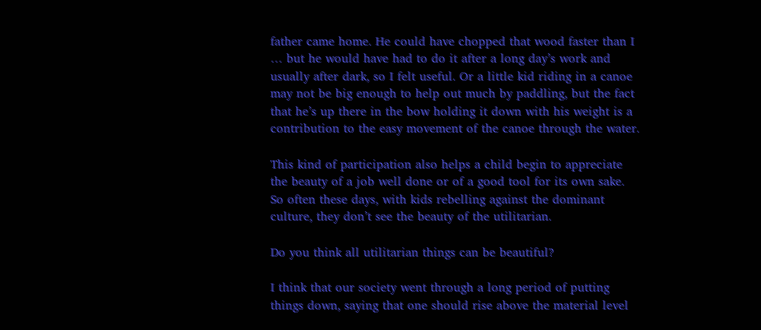father came home. He could have chopped that wood faster than I … but he would have had to do it after a long day’s work and usually after dark, so I felt useful. Or a little kid riding in a canoe may not be big enough to help out much by paddling, but the fact that he’s up there in the bow holding it down with his weight is a contribution to the easy movement of the canoe through the water.

This kind of participation also helps a child begin to appreciate the beauty of a job well done or of a good tool for its own sake. So often these days, with kids rebelling against the dominant culture, they don’t see the beauty of the utilitarian.

Do you think all utilitarian things can be beautiful?

I think that our society went through a long period of putting things down, saying that one should rise above the material level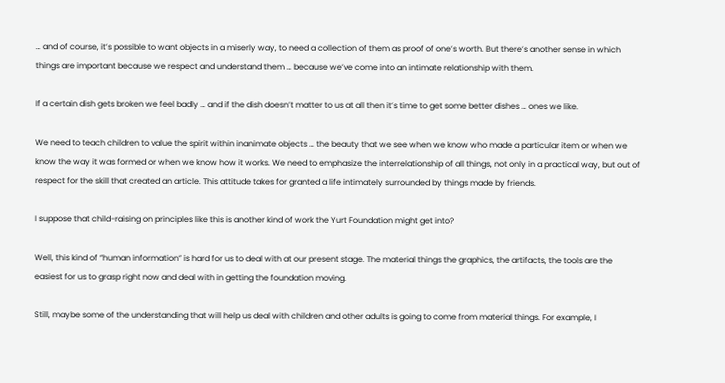… and of course, it’s possible to want objects in a miserly way, to need a collection of them as proof of one’s worth. But there’s another sense in which things are important because we respect and understand them … because we’ve come into an intimate relationship with them.

If a certain dish gets broken we feel badly … and if the dish doesn’t matter to us at all then it’s time to get some better dishes … ones we like.

We need to teach children to value the spirit within inanimate objects … the beauty that we see when we know who made a particular item or when we know the way it was formed or when we know how it works. We need to emphasize the interrelationship of all things, not only in a practical way, but out of respect for the skill that created an article. This attitude takes for granted a life intimately surrounded by things made by friends.

I suppose that child-raising on principles like this is another kind of work the Yurt Foundation might get into?

Well, this kind of “human information” is hard for us to deal with at our present stage. The material things the graphics, the artifacts, the tools are the easiest for us to grasp right now and deal with in getting the foundation moving.

Still, maybe some of the understanding that will help us deal with children and other adults is going to come from material things. For example, I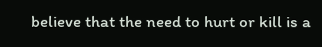believe that the need to hurt or kill is a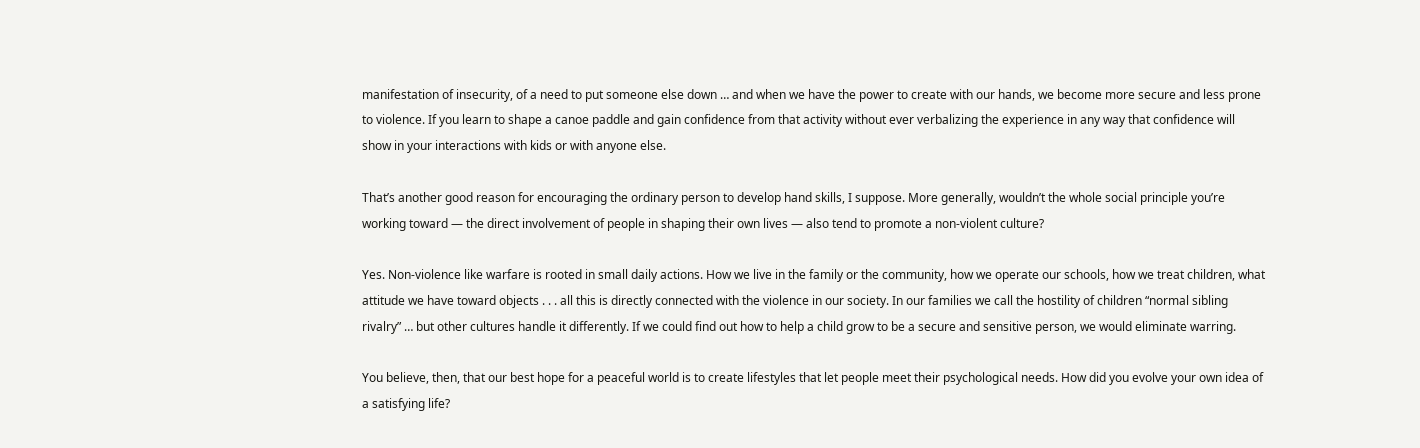manifestation of insecurity, of a need to put someone else down … and when we have the power to create with our hands, we become more secure and less prone to violence. If you learn to shape a canoe paddle and gain confidence from that activity without ever verbalizing the experience in any way that confidence will show in your interactions with kids or with anyone else.

That’s another good reason for encouraging the ordinary person to develop hand skills, I suppose. More generally, wouldn’t the whole social principle you’re working toward — the direct involvement of people in shaping their own lives — also tend to promote a non-violent culture?

Yes. Non-violence like warfare is rooted in small daily actions. How we live in the family or the community, how we operate our schools, how we treat children, what attitude we have toward objects . . . all this is directly connected with the violence in our society. In our families we call the hostility of children “normal sibling rivalry” … but other cultures handle it differently. If we could find out how to help a child grow to be a secure and sensitive person, we would eliminate warring.

You believe, then, that our best hope for a peaceful world is to create lifestyles that let people meet their psychological needs. How did you evolve your own idea of a satisfying life?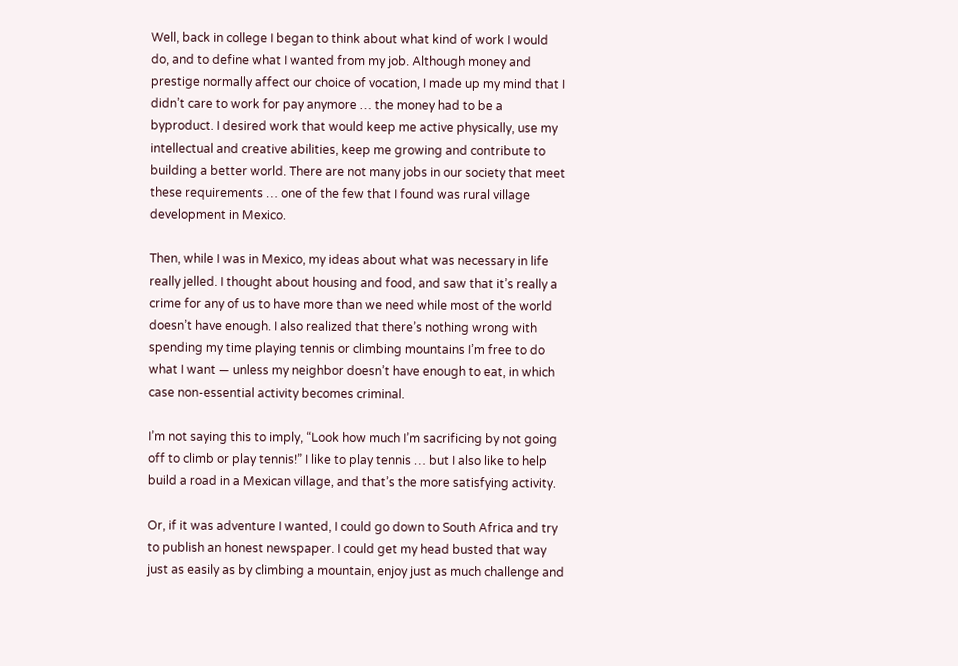Well, back in college I began to think about what kind of work I would do, and to define what I wanted from my job. Although money and prestige normally affect our choice of vocation, I made up my mind that I didn’t care to work for pay anymore … the money had to be a byproduct. I desired work that would keep me active physically, use my intellectual and creative abilities, keep me growing and contribute to building a better world. There are not many jobs in our society that meet these requirements … one of the few that I found was rural village development in Mexico.

Then, while I was in Mexico, my ideas about what was necessary in life really jelled. I thought about housing and food, and saw that it’s really a crime for any of us to have more than we need while most of the world doesn’t have enough. I also realized that there’s nothing wrong with spending my time playing tennis or climbing mountains I’m free to do what I want — unless my neighbor doesn’t have enough to eat, in which case non-essential activity becomes criminal.

I’m not saying this to imply, “Look how much I’m sacrificing by not going off to climb or play tennis!” I like to play tennis … but I also like to help build a road in a Mexican village, and that’s the more satisfying activity.

Or, if it was adventure I wanted, I could go down to South Africa and try to publish an honest newspaper. I could get my head busted that way just as easily as by climbing a mountain, enjoy just as much challenge and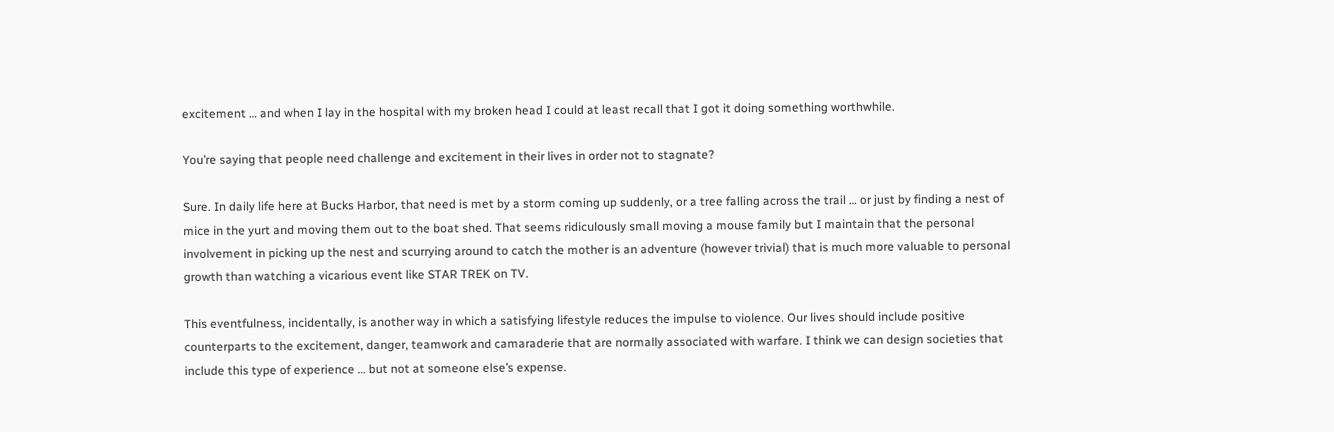excitement … and when I lay in the hospital with my broken head I could at least recall that I got it doing something worthwhile.

You’re saying that people need challenge and excitement in their lives in order not to stagnate?

Sure. In daily life here at Bucks Harbor, that need is met by a storm coming up suddenly, or a tree falling across the trail … or just by finding a nest of mice in the yurt and moving them out to the boat shed. That seems ridiculously small moving a mouse family but I maintain that the personal involvement in picking up the nest and scurrying around to catch the mother is an adventure (however trivial) that is much more valuable to personal growth than watching a vicarious event like STAR TREK on TV.

This eventfulness, incidentally, is another way in which a satisfying lifestyle reduces the impulse to violence. Our lives should include positive counterparts to the excitement, danger, teamwork and camaraderie that are normally associated with warfare. I think we can design societies that include this type of experience … but not at someone else’s expense.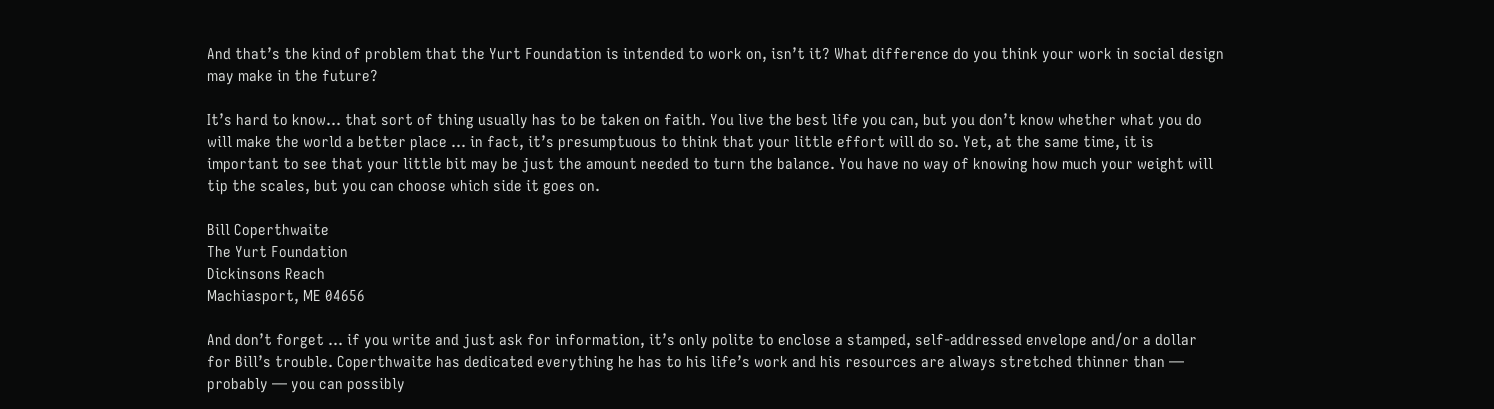And that’s the kind of problem that the Yurt Foundation is intended to work on, isn’t it? What difference do you think your work in social design may make in the future?

It’s hard to know… that sort of thing usually has to be taken on faith. You live the best life you can, but you don’t know whether what you do will make the world a better place … in fact, it’s presumptuous to think that your little effort will do so. Yet, at the same time, it is important to see that your little bit may be just the amount needed to turn the balance. You have no way of knowing how much your weight will tip the scales, but you can choose which side it goes on.

Bill Coperthwaite
The Yurt Foundation
Dickinsons Reach
Machiasport, ME 04656

And don’t forget … if you write and just ask for information, it’s only polite to enclose a stamped, self-addressed envelope and/or a dollar for Bill’s trouble. Coperthwaite has dedicated everything he has to his life’s work and his resources are always stretched thinner than — probably — you can possibly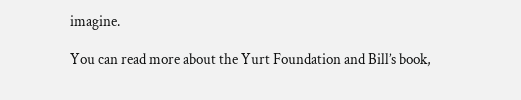imagine.

You can read more about the Yurt Foundation and Bill’s book,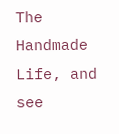The Handmade Life, and see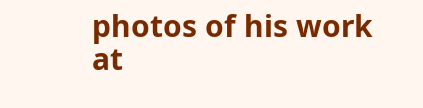photos of his work at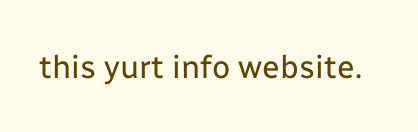this yurt info website.